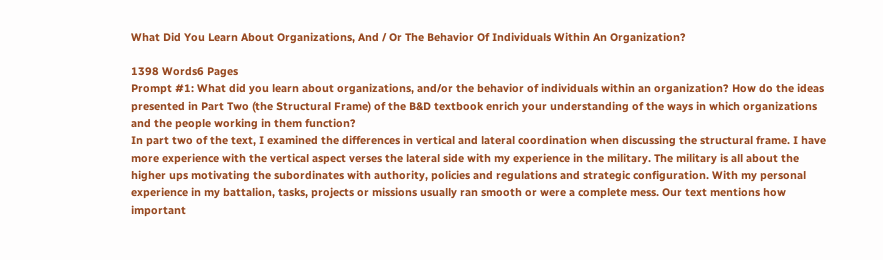What Did You Learn About Organizations, And / Or The Behavior Of Individuals Within An Organization?

1398 Words6 Pages
Prompt #1: What did you learn about organizations, and/or the behavior of individuals within an organization? How do the ideas presented in Part Two (the Structural Frame) of the B&D textbook enrich your understanding of the ways in which organizations and the people working in them function?
In part two of the text, I examined the differences in vertical and lateral coordination when discussing the structural frame. I have more experience with the vertical aspect verses the lateral side with my experience in the military. The military is all about the higher ups motivating the subordinates with authority, policies and regulations and strategic configuration. With my personal experience in my battalion, tasks, projects or missions usually ran smooth or were a complete mess. Our text mentions how important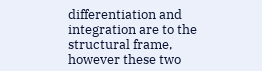differentiation and integration are to the structural frame, however these two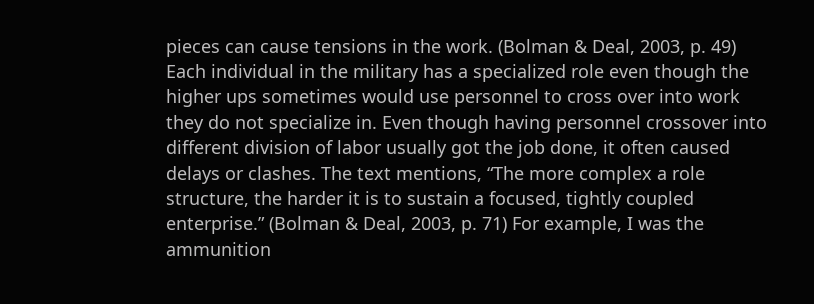pieces can cause tensions in the work. (Bolman & Deal, 2003, p. 49) Each individual in the military has a specialized role even though the higher ups sometimes would use personnel to cross over into work they do not specialize in. Even though having personnel crossover into different division of labor usually got the job done, it often caused delays or clashes. The text mentions, “The more complex a role structure, the harder it is to sustain a focused, tightly coupled enterprise.” (Bolman & Deal, 2003, p. 71) For example, I was the ammunition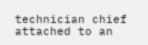technician chief attached to an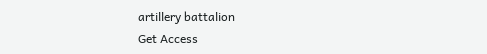artillery battalion
Get Access